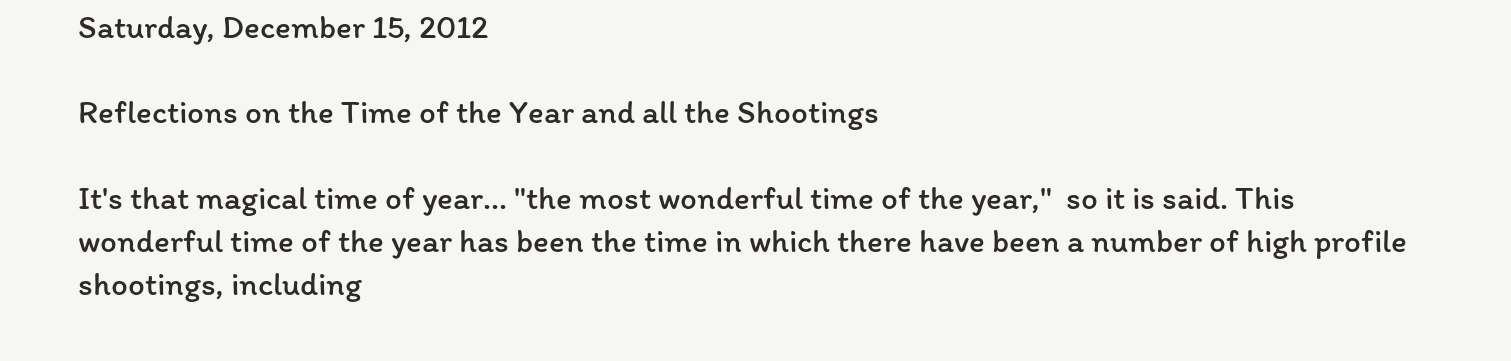Saturday, December 15, 2012

Reflections on the Time of the Year and all the Shootings

It's that magical time of year... "the most wonderful time of the year,"  so it is said. This wonderful time of the year has been the time in which there have been a number of high profile shootings, including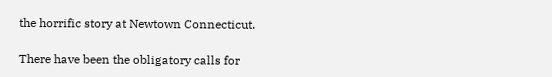the horrific story at Newtown Connecticut.

There have been the obligatory calls for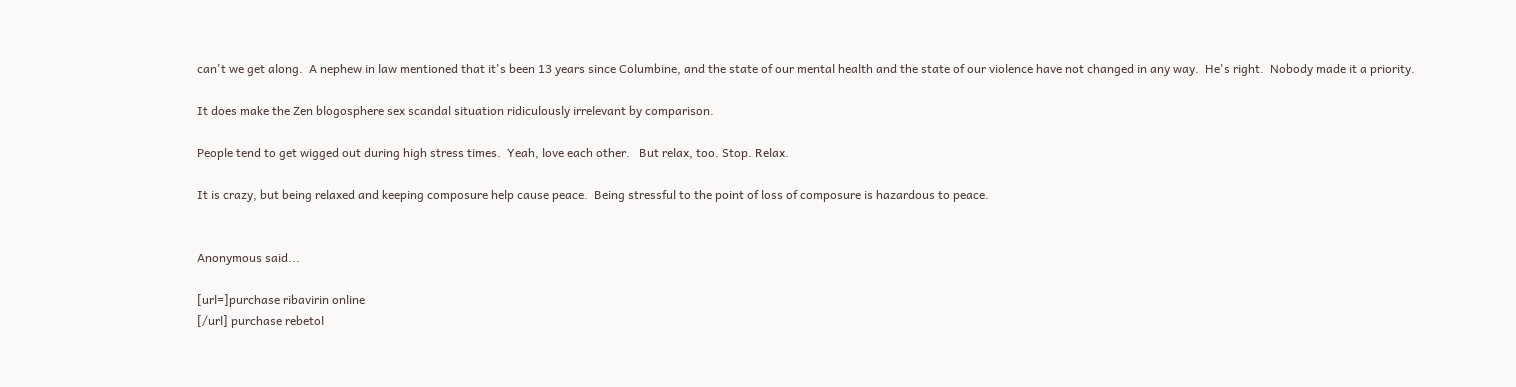can't we get along.  A nephew in law mentioned that it's been 13 years since Columbine, and the state of our mental health and the state of our violence have not changed in any way.  He's right.  Nobody made it a priority.

It does make the Zen blogosphere sex scandal situation ridiculously irrelevant by comparison.

People tend to get wigged out during high stress times.  Yeah, love each other.   But relax, too. Stop. Relax.

It is crazy, but being relaxed and keeping composure help cause peace.  Being stressful to the point of loss of composure is hazardous to peace.


Anonymous said...

[url=]purchase ribavirin online
[/url] purchase rebetol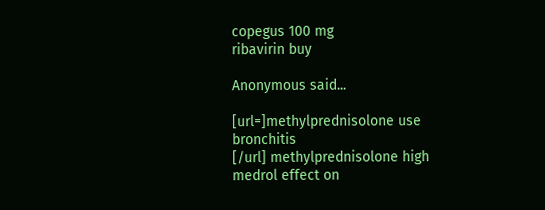copegus 100 mg
ribavirin buy

Anonymous said...

[url=]methylprednisolone use bronchitis
[/url] methylprednisolone high
medrol effect on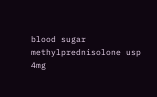blood sugar
methylprednisolone usp 4mg